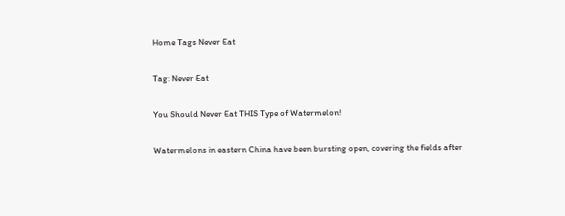Home Tags Never Eat

Tag: Never Eat

You Should Never Eat THIS Type of Watermelon!

Watermelons in eastern China have been bursting open, covering the fields after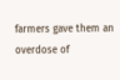farmers gave them an overdose of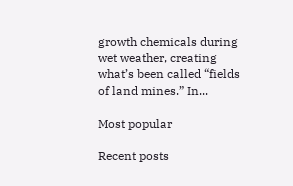growth chemicals during wet weather, creating what’s been called “fields of land mines.” In...

Most popular

Recent posts